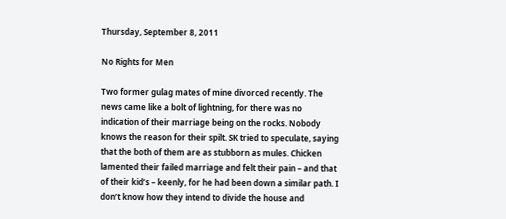Thursday, September 8, 2011

No Rights for Men

Two former gulag mates of mine divorced recently. The news came like a bolt of lightning, for there was no indication of their marriage being on the rocks. Nobody knows the reason for their spilt. SK tried to speculate, saying that the both of them are as stubborn as mules. Chicken lamented their failed marriage and felt their pain – and that of their kid’s – keenly, for he had been down a similar path. I don’t know how they intend to divide the house and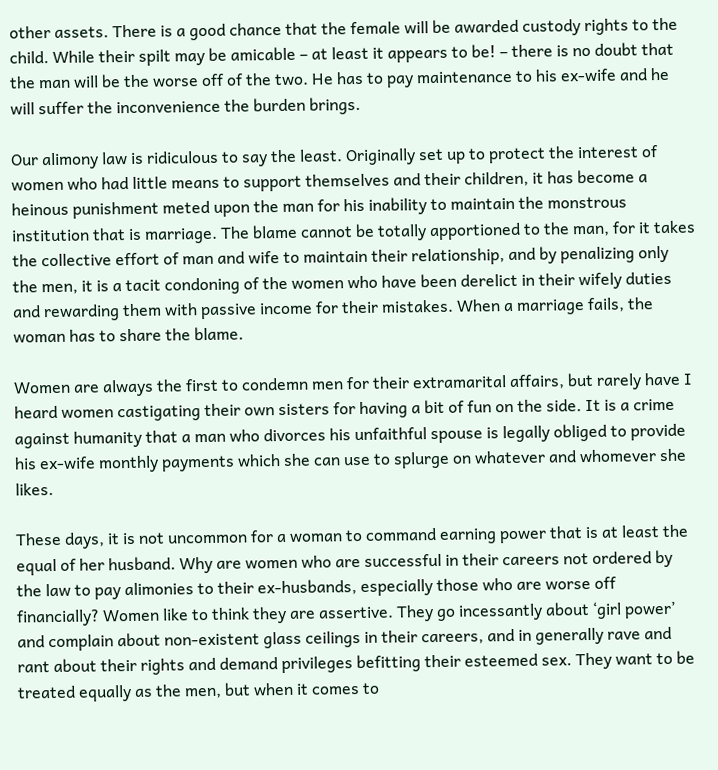other assets. There is a good chance that the female will be awarded custody rights to the child. While their spilt may be amicable – at least it appears to be! – there is no doubt that the man will be the worse off of the two. He has to pay maintenance to his ex-wife and he will suffer the inconvenience the burden brings.

Our alimony law is ridiculous to say the least. Originally set up to protect the interest of women who had little means to support themselves and their children, it has become a heinous punishment meted upon the man for his inability to maintain the monstrous institution that is marriage. The blame cannot be totally apportioned to the man, for it takes the collective effort of man and wife to maintain their relationship, and by penalizing only the men, it is a tacit condoning of the women who have been derelict in their wifely duties and rewarding them with passive income for their mistakes. When a marriage fails, the woman has to share the blame.

Women are always the first to condemn men for their extramarital affairs, but rarely have I heard women castigating their own sisters for having a bit of fun on the side. It is a crime against humanity that a man who divorces his unfaithful spouse is legally obliged to provide his ex-wife monthly payments which she can use to splurge on whatever and whomever she likes.

These days, it is not uncommon for a woman to command earning power that is at least the equal of her husband. Why are women who are successful in their careers not ordered by the law to pay alimonies to their ex-husbands, especially those who are worse off financially? Women like to think they are assertive. They go incessantly about ‘girl power’ and complain about non-existent glass ceilings in their careers, and in generally rave and rant about their rights and demand privileges befitting their esteemed sex. They want to be treated equally as the men, but when it comes to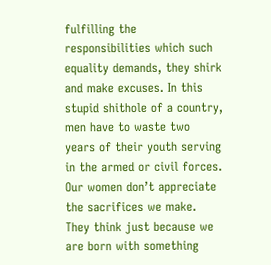fulfilling the responsibilities which such equality demands, they shirk and make excuses. In this stupid shithole of a country, men have to waste two years of their youth serving in the armed or civil forces. Our women don’t appreciate the sacrifices we make. They think just because we are born with something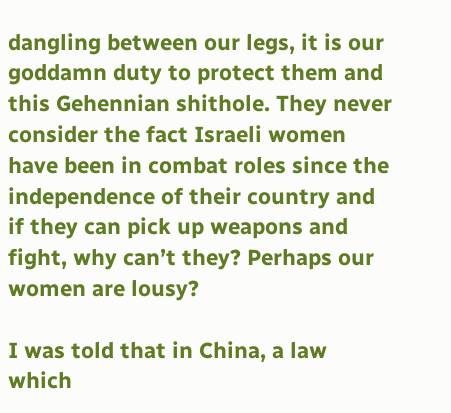dangling between our legs, it is our goddamn duty to protect them and this Gehennian shithole. They never consider the fact Israeli women have been in combat roles since the independence of their country and if they can pick up weapons and fight, why can’t they? Perhaps our women are lousy?

I was told that in China, a law which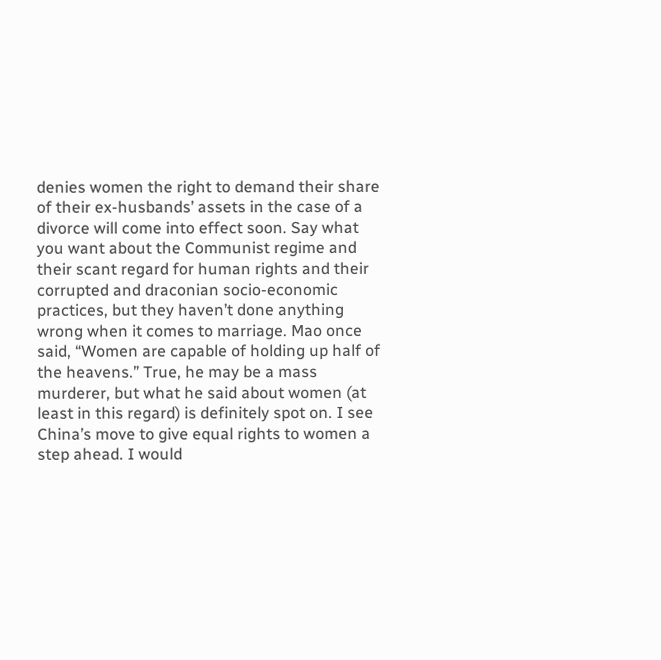denies women the right to demand their share of their ex-husbands’ assets in the case of a divorce will come into effect soon. Say what you want about the Communist regime and their scant regard for human rights and their corrupted and draconian socio-economic practices, but they haven’t done anything wrong when it comes to marriage. Mao once said, “Women are capable of holding up half of the heavens.” True, he may be a mass murderer, but what he said about women (at least in this regard) is definitely spot on. I see China’s move to give equal rights to women a step ahead. I would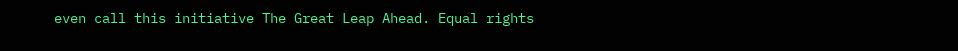even call this initiative The Great Leap Ahead. Equal rights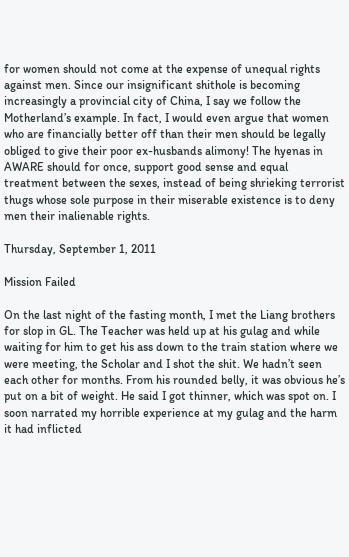for women should not come at the expense of unequal rights against men. Since our insignificant shithole is becoming increasingly a provincial city of China, I say we follow the Motherland’s example. In fact, I would even argue that women who are financially better off than their men should be legally obliged to give their poor ex-husbands alimony! The hyenas in AWARE should for once, support good sense and equal treatment between the sexes, instead of being shrieking terrorist thugs whose sole purpose in their miserable existence is to deny men their inalienable rights.

Thursday, September 1, 2011

Mission Failed

On the last night of the fasting month, I met the Liang brothers for slop in GL. The Teacher was held up at his gulag and while waiting for him to get his ass down to the train station where we were meeting, the Scholar and I shot the shit. We hadn’t seen each other for months. From his rounded belly, it was obvious he’s put on a bit of weight. He said I got thinner, which was spot on. I soon narrated my horrible experience at my gulag and the harm it had inflicted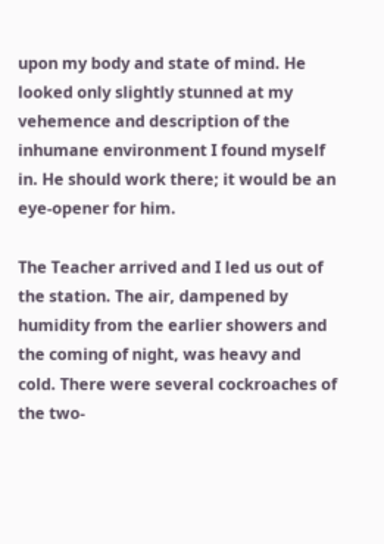upon my body and state of mind. He looked only slightly stunned at my vehemence and description of the inhumane environment I found myself in. He should work there; it would be an eye-opener for him.

The Teacher arrived and I led us out of the station. The air, dampened by humidity from the earlier showers and the coming of night, was heavy and cold. There were several cockroaches of the two-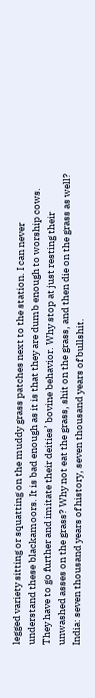legged variety sitting or squatting on the muddy grass patches next to the station. I can never understand these blackamoors. It is bad enough as it is that they are dumb enough to worship cows. They have to go further and imitate their deities’ bovine behavior. Why stop at just resting their unwashed asses on the grass? Why not eat the grass, shit on the grass, and then die on the grass as well? India: seven thousand years of history, seven thousand years of bullshit.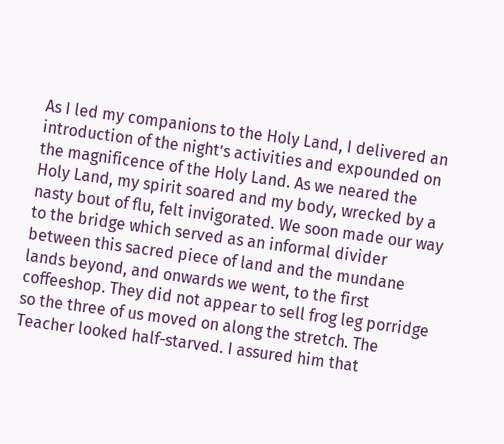As I led my companions to the Holy Land, I delivered an introduction of the night’s activities and expounded on the magnificence of the Holy Land. As we neared the Holy Land, my spirit soared and my body, wrecked by a nasty bout of flu, felt invigorated. We soon made our way to the bridge which served as an informal divider between this sacred piece of land and the mundane lands beyond, and onwards we went, to the first coffeeshop. They did not appear to sell frog leg porridge so the three of us moved on along the stretch. The Teacher looked half-starved. I assured him that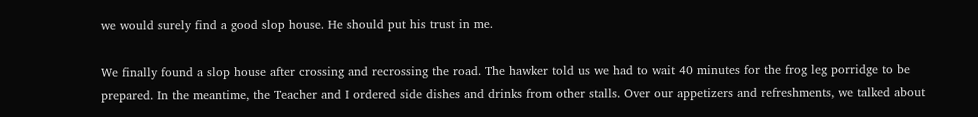we would surely find a good slop house. He should put his trust in me.

We finally found a slop house after crossing and recrossing the road. The hawker told us we had to wait 40 minutes for the frog leg porridge to be prepared. In the meantime, the Teacher and I ordered side dishes and drinks from other stalls. Over our appetizers and refreshments, we talked about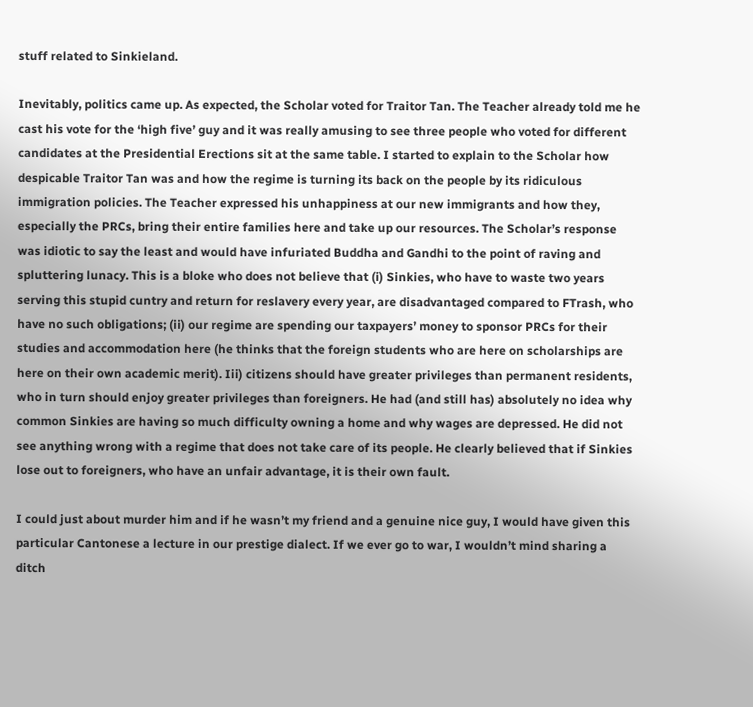stuff related to Sinkieland.

Inevitably, politics came up. As expected, the Scholar voted for Traitor Tan. The Teacher already told me he cast his vote for the ‘high five’ guy and it was really amusing to see three people who voted for different candidates at the Presidential Erections sit at the same table. I started to explain to the Scholar how despicable Traitor Tan was and how the regime is turning its back on the people by its ridiculous immigration policies. The Teacher expressed his unhappiness at our new immigrants and how they, especially the PRCs, bring their entire families here and take up our resources. The Scholar’s response was idiotic to say the least and would have infuriated Buddha and Gandhi to the point of raving and spluttering lunacy. This is a bloke who does not believe that (i) Sinkies, who have to waste two years serving this stupid cuntry and return for reslavery every year, are disadvantaged compared to FTrash, who have no such obligations; (ii) our regime are spending our taxpayers’ money to sponsor PRCs for their studies and accommodation here (he thinks that the foreign students who are here on scholarships are here on their own academic merit). Iii) citizens should have greater privileges than permanent residents, who in turn should enjoy greater privileges than foreigners. He had (and still has) absolutely no idea why common Sinkies are having so much difficulty owning a home and why wages are depressed. He did not see anything wrong with a regime that does not take care of its people. He clearly believed that if Sinkies lose out to foreigners, who have an unfair advantage, it is their own fault.

I could just about murder him and if he wasn’t my friend and a genuine nice guy, I would have given this particular Cantonese a lecture in our prestige dialect. If we ever go to war, I wouldn’t mind sharing a ditch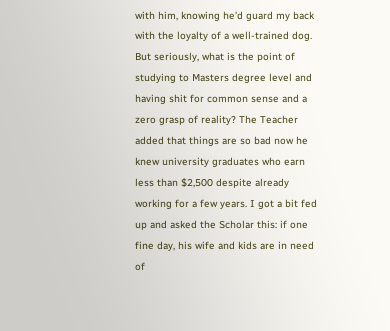with him, knowing he’d guard my back with the loyalty of a well-trained dog. But seriously, what is the point of studying to Masters degree level and having shit for common sense and a zero grasp of reality? The Teacher added that things are so bad now he knew university graduates who earn less than $2,500 despite already working for a few years. I got a bit fed up and asked the Scholar this: if one fine day, his wife and kids are in need of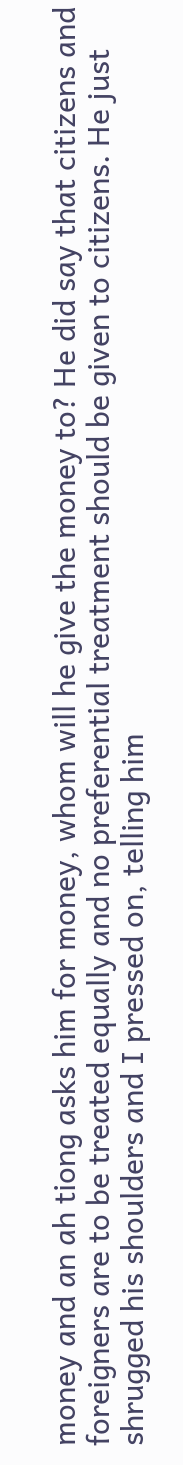money and an ah tiong asks him for money, whom will he give the money to? He did say that citizens and foreigners are to be treated equally and no preferential treatment should be given to citizens. He just shrugged his shoulders and I pressed on, telling him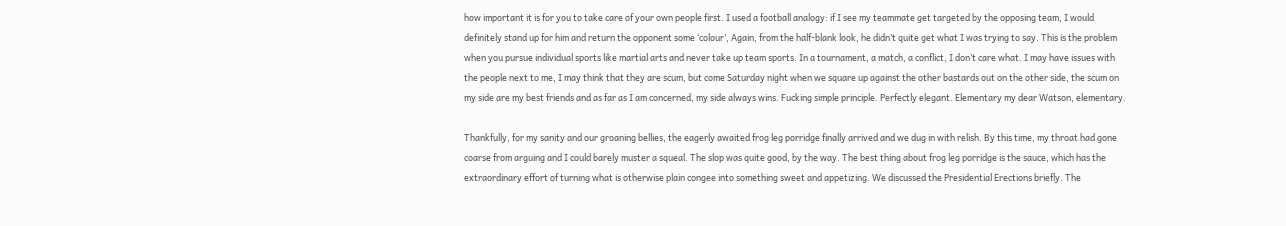how important it is for you to take care of your own people first. I used a football analogy: if I see my teammate get targeted by the opposing team, I would definitely stand up for him and return the opponent some ‘colour’, Again, from the half-blank look, he didn’t quite get what I was trying to say. This is the problem when you pursue individual sports like martial arts and never take up team sports. In a tournament, a match, a conflict, I don’t care what. I may have issues with the people next to me, I may think that they are scum, but come Saturday night when we square up against the other bastards out on the other side, the scum on my side are my best friends and as far as I am concerned, my side always wins. Fucking simple principle. Perfectly elegant. Elementary my dear Watson, elementary.

Thankfully, for my sanity and our groaning bellies, the eagerly awaited frog leg porridge finally arrived and we dug in with relish. By this time, my throat had gone coarse from arguing and I could barely muster a squeal. The slop was quite good, by the way. The best thing about frog leg porridge is the sauce, which has the extraordinary effort of turning what is otherwise plain congee into something sweet and appetizing. We discussed the Presidential Erections briefly. The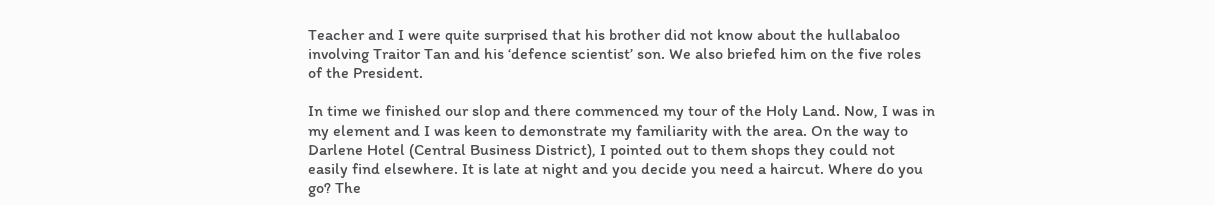Teacher and I were quite surprised that his brother did not know about the hullabaloo involving Traitor Tan and his ‘defence scientist’ son. We also briefed him on the five roles of the President.

In time we finished our slop and there commenced my tour of the Holy Land. Now, I was in my element and I was keen to demonstrate my familiarity with the area. On the way to Darlene Hotel (Central Business District), I pointed out to them shops they could not easily find elsewhere. It is late at night and you decide you need a haircut. Where do you go? The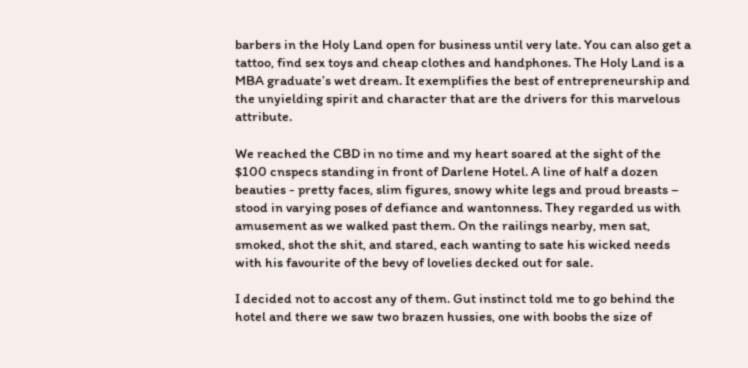barbers in the Holy Land open for business until very late. You can also get a tattoo, find sex toys and cheap clothes and handphones. The Holy Land is a MBA graduate’s wet dream. It exemplifies the best of entrepreneurship and the unyielding spirit and character that are the drivers for this marvelous attribute.

We reached the CBD in no time and my heart soared at the sight of the $100 cnspecs standing in front of Darlene Hotel. A line of half a dozen beauties - pretty faces, slim figures, snowy white legs and proud breasts – stood in varying poses of defiance and wantonness. They regarded us with amusement as we walked past them. On the railings nearby, men sat, smoked, shot the shit, and stared, each wanting to sate his wicked needs with his favourite of the bevy of lovelies decked out for sale.

I decided not to accost any of them. Gut instinct told me to go behind the hotel and there we saw two brazen hussies, one with boobs the size of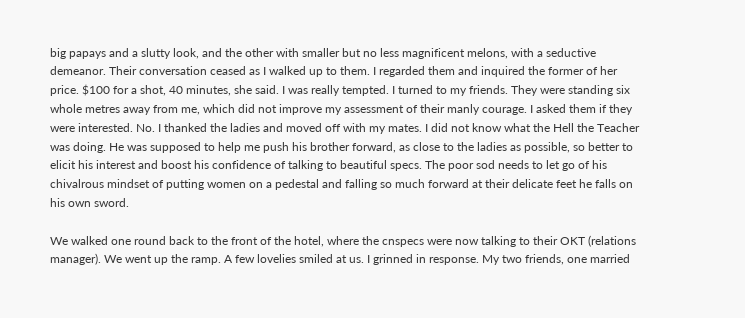big papays and a slutty look, and the other with smaller but no less magnificent melons, with a seductive demeanor. Their conversation ceased as I walked up to them. I regarded them and inquired the former of her price. $100 for a shot, 40 minutes, she said. I was really tempted. I turned to my friends. They were standing six whole metres away from me, which did not improve my assessment of their manly courage. I asked them if they were interested. No. I thanked the ladies and moved off with my mates. I did not know what the Hell the Teacher was doing. He was supposed to help me push his brother forward, as close to the ladies as possible, so better to elicit his interest and boost his confidence of talking to beautiful specs. The poor sod needs to let go of his chivalrous mindset of putting women on a pedestal and falling so much forward at their delicate feet he falls on his own sword.

We walked one round back to the front of the hotel, where the cnspecs were now talking to their OKT (relations manager). We went up the ramp. A few lovelies smiled at us. I grinned in response. My two friends, one married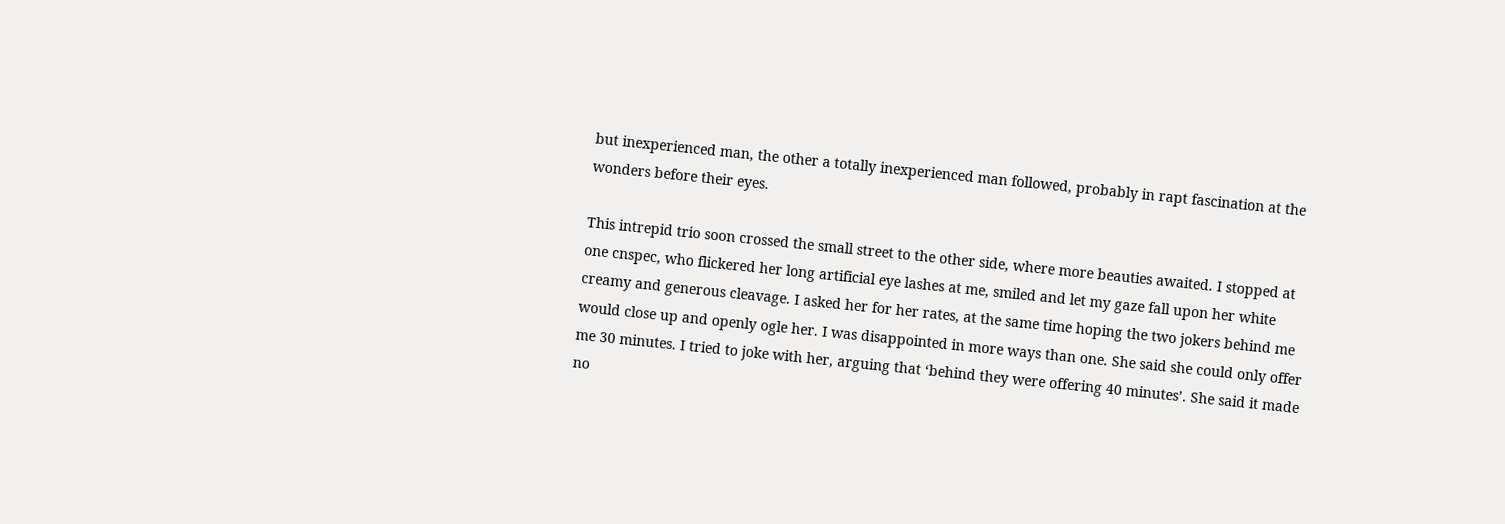but inexperienced man, the other a totally inexperienced man followed, probably in rapt fascination at the wonders before their eyes.

This intrepid trio soon crossed the small street to the other side, where more beauties awaited. I stopped at one cnspec, who flickered her long artificial eye lashes at me, smiled and let my gaze fall upon her white creamy and generous cleavage. I asked her for her rates, at the same time hoping the two jokers behind me would close up and openly ogle her. I was disappointed in more ways than one. She said she could only offer me 30 minutes. I tried to joke with her, arguing that ‘behind they were offering 40 minutes’. She said it made no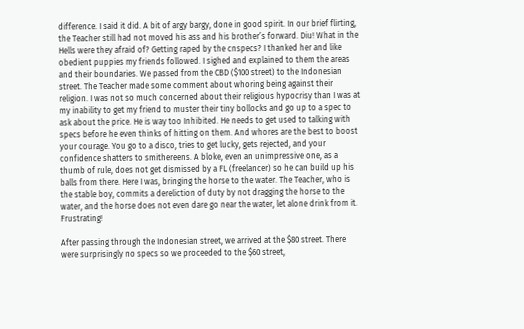difference. I said it did. A bit of argy bargy, done in good spirit. In our brief flirting, the Teacher still had not moved his ass and his brother’s forward. Diu! What in the Hells were they afraid of? Getting raped by the cnspecs? I thanked her and like obedient puppies my friends followed. I sighed and explained to them the areas and their boundaries. We passed from the CBD ($100 street) to the Indonesian street. The Teacher made some comment about whoring being against their religion. I was not so much concerned about their religious hypocrisy than I was at my inability to get my friend to muster their tiny bollocks and go up to a spec to ask about the price. He is way too Inhibited. He needs to get used to talking with specs before he even thinks of hitting on them. And whores are the best to boost your courage. You go to a disco, tries to get lucky, gets rejected, and your confidence shatters to smithereens. A bloke, even an unimpressive one, as a thumb of rule, does not get dismissed by a FL (freelancer) so he can build up his balls from there. Here I was, bringing the horse to the water. The Teacher, who is the stable boy, commits a dereliction of duty by not dragging the horse to the water, and the horse does not even dare go near the water, let alone drink from it. Frustrating!

After passing through the Indonesian street, we arrived at the $80 street. There were surprisingly no specs so we proceeded to the $60 street,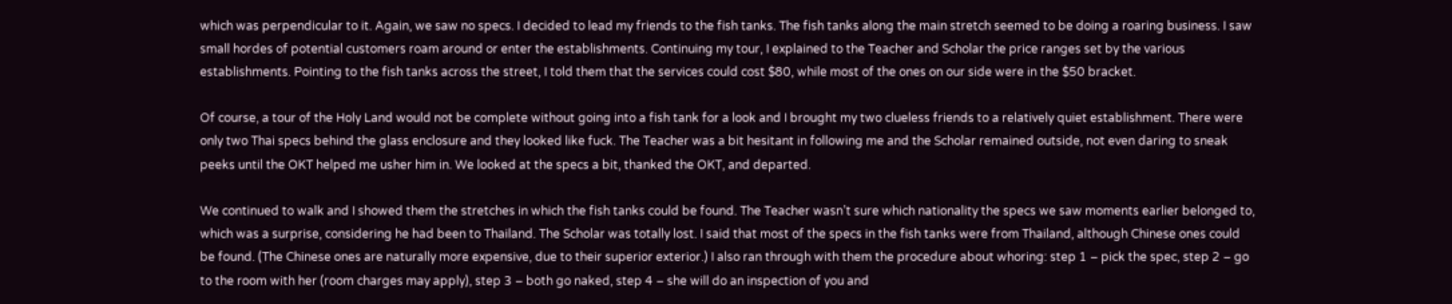which was perpendicular to it. Again, we saw no specs. I decided to lead my friends to the fish tanks. The fish tanks along the main stretch seemed to be doing a roaring business. I saw small hordes of potential customers roam around or enter the establishments. Continuing my tour, I explained to the Teacher and Scholar the price ranges set by the various establishments. Pointing to the fish tanks across the street, I told them that the services could cost $80, while most of the ones on our side were in the $50 bracket.

Of course, a tour of the Holy Land would not be complete without going into a fish tank for a look and I brought my two clueless friends to a relatively quiet establishment. There were only two Thai specs behind the glass enclosure and they looked like fuck. The Teacher was a bit hesitant in following me and the Scholar remained outside, not even daring to sneak peeks until the OKT helped me usher him in. We looked at the specs a bit, thanked the OKT, and departed.

We continued to walk and I showed them the stretches in which the fish tanks could be found. The Teacher wasn’t sure which nationality the specs we saw moments earlier belonged to, which was a surprise, considering he had been to Thailand. The Scholar was totally lost. I said that most of the specs in the fish tanks were from Thailand, although Chinese ones could be found. (The Chinese ones are naturally more expensive, due to their superior exterior.) I also ran through with them the procedure about whoring: step 1 – pick the spec, step 2 – go to the room with her (room charges may apply), step 3 – both go naked, step 4 – she will do an inspection of you and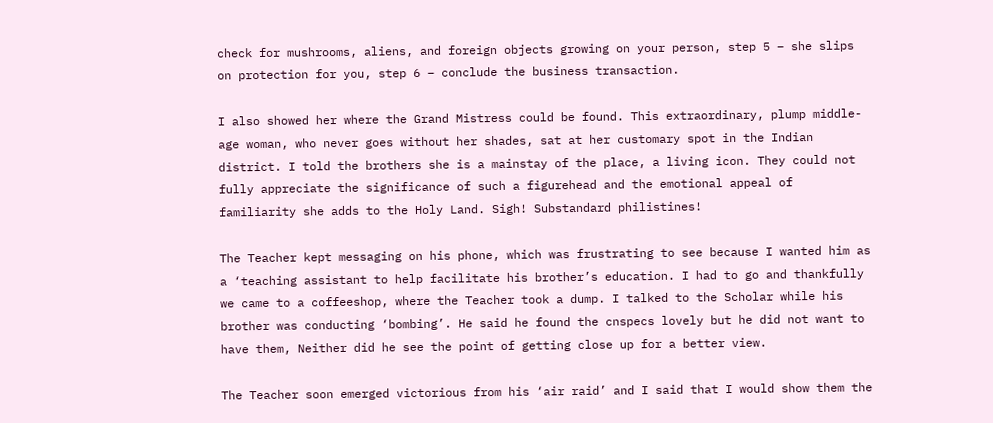check for mushrooms, aliens, and foreign objects growing on your person, step 5 – she slips on protection for you, step 6 – conclude the business transaction.

I also showed her where the Grand Mistress could be found. This extraordinary, plump middle-age woman, who never goes without her shades, sat at her customary spot in the Indian district. I told the brothers she is a mainstay of the place, a living icon. They could not fully appreciate the significance of such a figurehead and the emotional appeal of familiarity she adds to the Holy Land. Sigh! Substandard philistines!

The Teacher kept messaging on his phone, which was frustrating to see because I wanted him as a ‘teaching assistant to help facilitate his brother’s education. I had to go and thankfully we came to a coffeeshop, where the Teacher took a dump. I talked to the Scholar while his brother was conducting ‘bombing’. He said he found the cnspecs lovely but he did not want to have them, Neither did he see the point of getting close up for a better view.

The Teacher soon emerged victorious from his ‘air raid’ and I said that I would show them the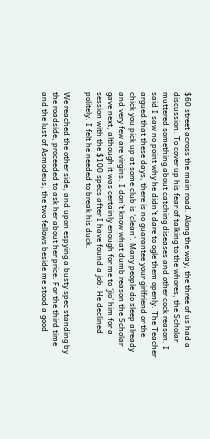$60 street across the main road. Along the way, the three of us had a discussion. To cover up his fear of talking to the whores, the Scholar muttered something about catching diseases and other cock reason. I said I saw no point why he didn’t dare to ogle them openly. The Teacher argued that these days, there is no guarantee your girlfriend or the chick you pick up at some club is ‘clean’. Many people do sleep already and very few are virgins. I don’t know what dumb reason the Scholar gave next, although it was certainly enough for me to ‘jio’ him for a session with the $100 specs after I have found a job. He declined politely. I felt he needed to break his duck.

We reached the other side, and upon espying a busty spec standing by the roadside, proceeded to ask her about her price. For the third time and the lust of Asmodeus, the two fellows beside me stood a good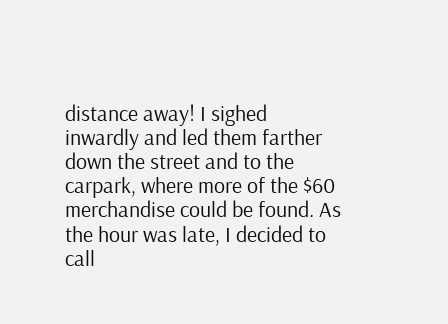distance away! I sighed inwardly and led them farther down the street and to the carpark, where more of the $60 merchandise could be found. As the hour was late, I decided to call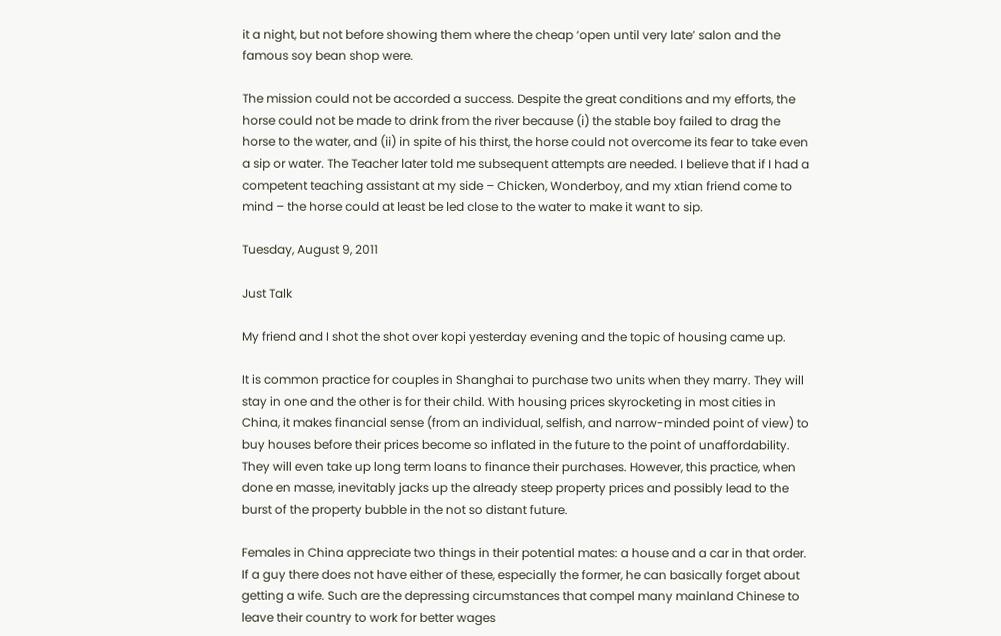it a night, but not before showing them where the cheap ‘open until very late’ salon and the famous soy bean shop were.

The mission could not be accorded a success. Despite the great conditions and my efforts, the horse could not be made to drink from the river because (i) the stable boy failed to drag the horse to the water, and (ii) in spite of his thirst, the horse could not overcome its fear to take even a sip or water. The Teacher later told me subsequent attempts are needed. I believe that if I had a competent teaching assistant at my side – Chicken, Wonderboy, and my xtian friend come to mind – the horse could at least be led close to the water to make it want to sip.

Tuesday, August 9, 2011

Just Talk

My friend and I shot the shot over kopi yesterday evening and the topic of housing came up.

It is common practice for couples in Shanghai to purchase two units when they marry. They will stay in one and the other is for their child. With housing prices skyrocketing in most cities in China, it makes financial sense (from an individual, selfish, and narrow-minded point of view) to buy houses before their prices become so inflated in the future to the point of unaffordability. They will even take up long term loans to finance their purchases. However, this practice, when done en masse, inevitably jacks up the already steep property prices and possibly lead to the burst of the property bubble in the not so distant future.

Females in China appreciate two things in their potential mates: a house and a car in that order. If a guy there does not have either of these, especially the former, he can basically forget about getting a wife. Such are the depressing circumstances that compel many mainland Chinese to leave their country to work for better wages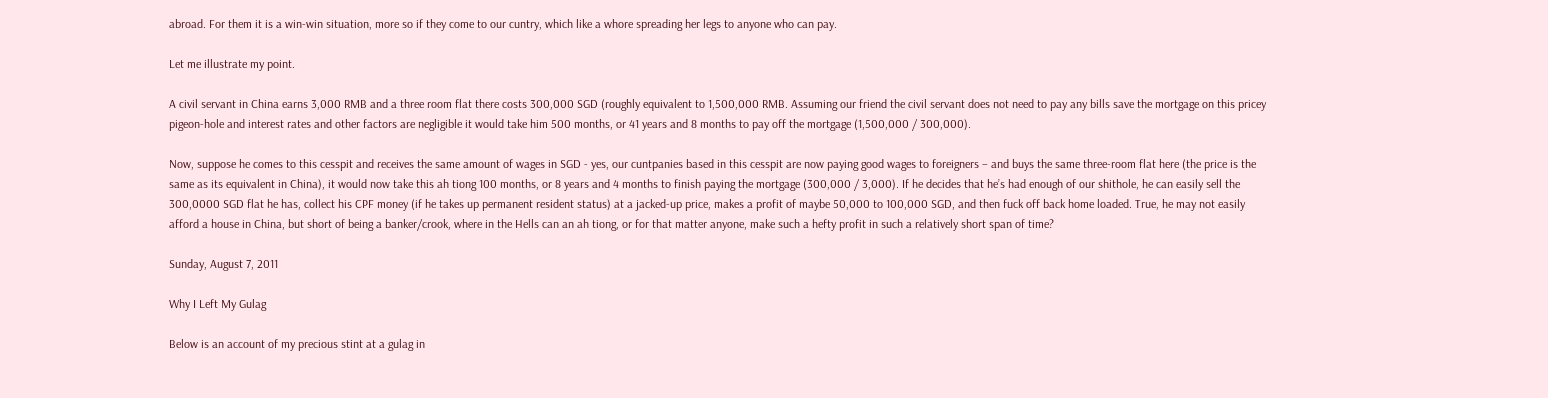abroad. For them it is a win-win situation, more so if they come to our cuntry, which like a whore spreading her legs to anyone who can pay.

Let me illustrate my point.

A civil servant in China earns 3,000 RMB and a three room flat there costs 300,000 SGD (roughly equivalent to 1,500,000 RMB. Assuming our friend the civil servant does not need to pay any bills save the mortgage on this pricey pigeon-hole and interest rates and other factors are negligible it would take him 500 months, or 41 years and 8 months to pay off the mortgage (1,500,000 / 300,000).

Now, suppose he comes to this cesspit and receives the same amount of wages in SGD - yes, our cuntpanies based in this cesspit are now paying good wages to foreigners – and buys the same three-room flat here (the price is the same as its equivalent in China), it would now take this ah tiong 100 months, or 8 years and 4 months to finish paying the mortgage (300,000 / 3,000). If he decides that he’s had enough of our shithole, he can easily sell the 300,0000 SGD flat he has, collect his CPF money (if he takes up permanent resident status) at a jacked-up price, makes a profit of maybe 50,000 to 100,000 SGD, and then fuck off back home loaded. True, he may not easily afford a house in China, but short of being a banker/crook, where in the Hells can an ah tiong, or for that matter anyone, make such a hefty profit in such a relatively short span of time?

Sunday, August 7, 2011

Why I Left My Gulag

Below is an account of my precious stint at a gulag in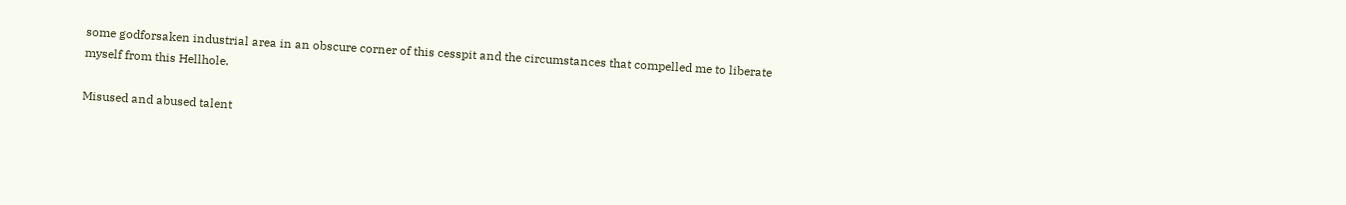some godforsaken industrial area in an obscure corner of this cesspit and the circumstances that compelled me to liberate myself from this Hellhole.

Misused and abused talent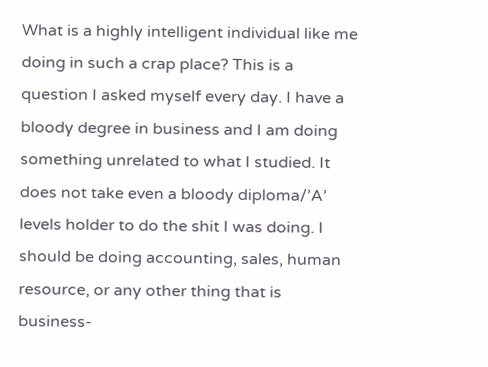What is a highly intelligent individual like me doing in such a crap place? This is a question I asked myself every day. I have a bloody degree in business and I am doing something unrelated to what I studied. It does not take even a bloody diploma/’A’ levels holder to do the shit I was doing. I should be doing accounting, sales, human resource, or any other thing that is business-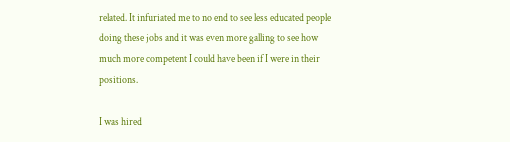related. It infuriated me to no end to see less educated people doing these jobs and it was even more galling to see how much more competent I could have been if I were in their positions.

I was hired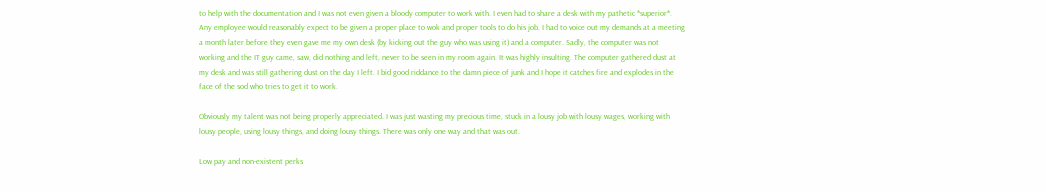to help with the documentation and I was not even given a bloody computer to work with. I even had to share a desk with my pathetic *superior*. Any employee would reasonably expect to be given a proper place to wok and proper tools to do his job. I had to voice out my demands at a meeting a month later before they even gave me my own desk (by kicking out the guy who was using it) and a computer. Sadly, the computer was not working and the IT guy came, saw, did nothing and left, never to be seen in my room again. It was highly insulting. The computer gathered dust at my desk and was still gathering dust on the day I left. I bid good riddance to the damn piece of junk and I hope it catches fire and explodes in the face of the sod who tries to get it to work.

Obviously my talent was not being properly appreciated. I was just wasting my precious time, stuck in a lousy job with lousy wages, working with lousy people, using lousy things, and doing lousy things. There was only one way and that was out.

Low pay and non-existent perks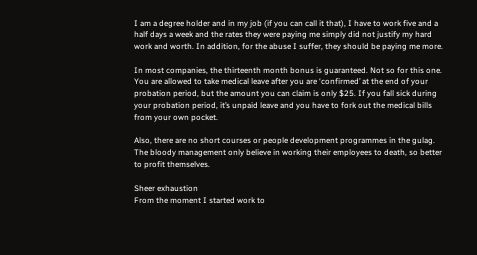I am a degree holder and in my job (if you can call it that), I have to work five and a half days a week and the rates they were paying me simply did not justify my hard work and worth. In addition, for the abuse I suffer, they should be paying me more.

In most companies, the thirteenth month bonus is guaranteed. Not so for this one. You are allowed to take medical leave after you are ‘confirmed’ at the end of your probation period, but the amount you can claim is only $25. If you fall sick during your probation period, it’s unpaid leave and you have to fork out the medical bills from your own pocket.

Also, there are no short courses or people development programmes in the gulag. The bloody management only believe in working their employees to death, so better to profit themselves.

Sheer exhaustion
From the moment I started work to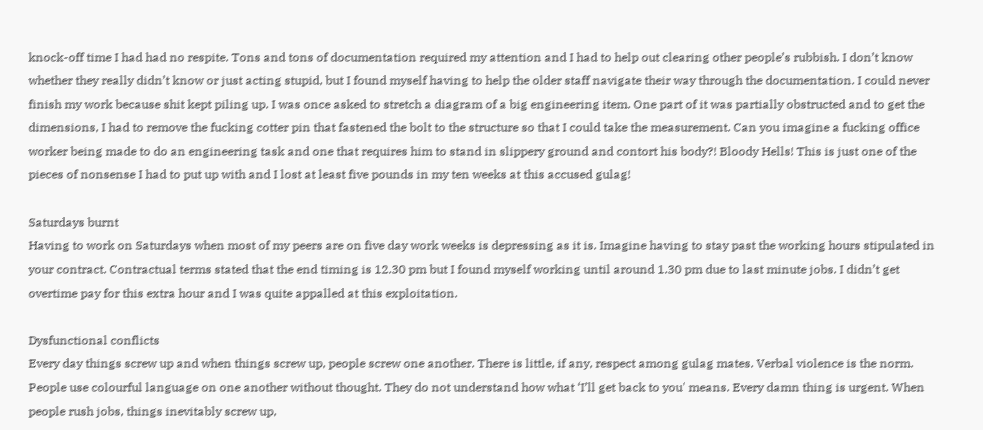knock-off time I had had no respite. Tons and tons of documentation required my attention and I had to help out clearing other people’s rubbish. I don’t know whether they really didn’t know or just acting stupid, but I found myself having to help the older staff navigate their way through the documentation. I could never finish my work because shit kept piling up. I was once asked to stretch a diagram of a big engineering item. One part of it was partially obstructed and to get the dimensions, I had to remove the fucking cotter pin that fastened the bolt to the structure so that I could take the measurement. Can you imagine a fucking office worker being made to do an engineering task and one that requires him to stand in slippery ground and contort his body?! Bloody Hells! This is just one of the pieces of nonsense I had to put up with and I lost at least five pounds in my ten weeks at this accused gulag!

Saturdays burnt
Having to work on Saturdays when most of my peers are on five day work weeks is depressing as it is. Imagine having to stay past the working hours stipulated in your contract. Contractual terms stated that the end timing is 12.30 pm but I found myself working until around 1.30 pm due to last minute jobs. I didn’t get overtime pay for this extra hour and I was quite appalled at this exploitation.

Dysfunctional conflicts
Every day things screw up and when things screw up, people screw one another. There is little, if any, respect among gulag mates. Verbal violence is the norm. People use colourful language on one another without thought. They do not understand how what ‘I’ll get back to you' means. Every damn thing is urgent. When people rush jobs, things inevitably screw up,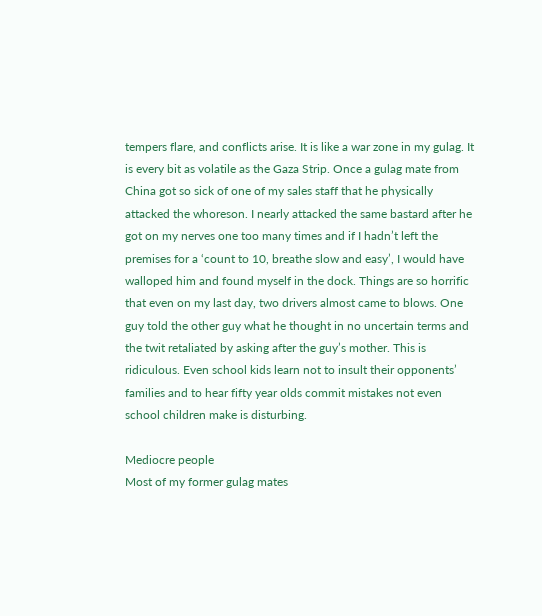tempers flare, and conflicts arise. It is like a war zone in my gulag. It is every bit as volatile as the Gaza Strip. Once a gulag mate from China got so sick of one of my sales staff that he physically attacked the whoreson. I nearly attacked the same bastard after he got on my nerves one too many times and if I hadn’t left the premises for a ‘count to 10, breathe slow and easy’, I would have walloped him and found myself in the dock. Things are so horrific that even on my last day, two drivers almost came to blows. One guy told the other guy what he thought in no uncertain terms and the twit retaliated by asking after the guy’s mother. This is ridiculous. Even school kids learn not to insult their opponents’ families and to hear fifty year olds commit mistakes not even school children make is disturbing.

Mediocre people
Most of my former gulag mates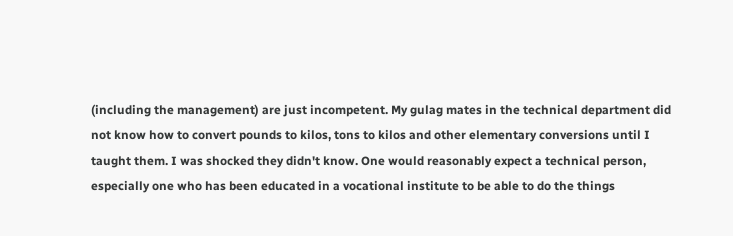(including the management) are just incompetent. My gulag mates in the technical department did not know how to convert pounds to kilos, tons to kilos and other elementary conversions until I taught them. I was shocked they didn't know. One would reasonably expect a technical person, especially one who has been educated in a vocational institute to be able to do the things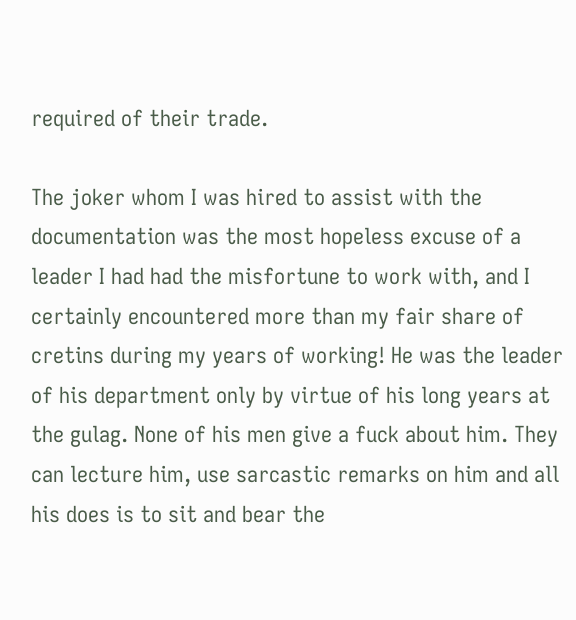required of their trade.

The joker whom I was hired to assist with the documentation was the most hopeless excuse of a leader I had had the misfortune to work with, and I certainly encountered more than my fair share of cretins during my years of working! He was the leader of his department only by virtue of his long years at the gulag. None of his men give a fuck about him. They can lecture him, use sarcastic remarks on him and all his does is to sit and bear the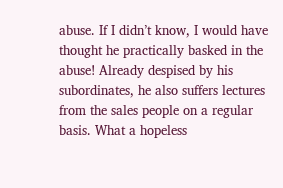abuse. If I didn’t know, I would have thought he practically basked in the abuse! Already despised by his subordinates, he also suffers lectures from the sales people on a regular basis. What a hopeless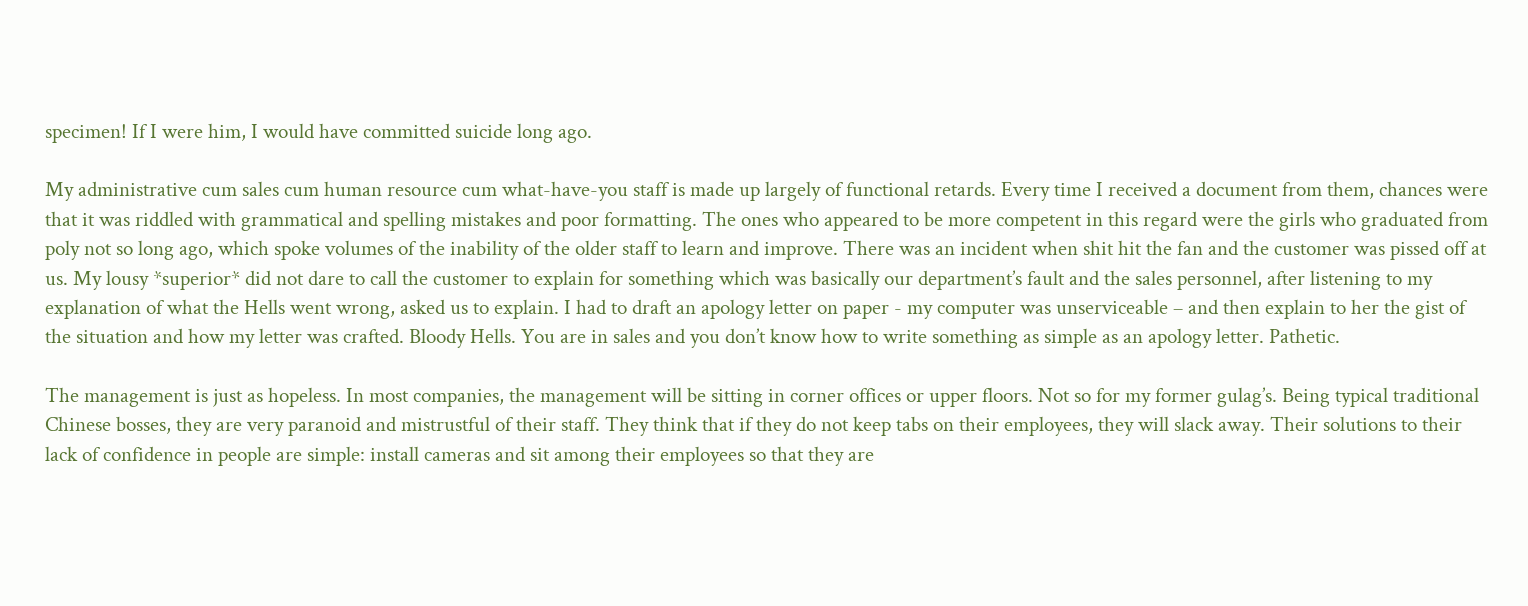specimen! If I were him, I would have committed suicide long ago.

My administrative cum sales cum human resource cum what-have-you staff is made up largely of functional retards. Every time I received a document from them, chances were that it was riddled with grammatical and spelling mistakes and poor formatting. The ones who appeared to be more competent in this regard were the girls who graduated from poly not so long ago, which spoke volumes of the inability of the older staff to learn and improve. There was an incident when shit hit the fan and the customer was pissed off at us. My lousy *superior* did not dare to call the customer to explain for something which was basically our department’s fault and the sales personnel, after listening to my explanation of what the Hells went wrong, asked us to explain. I had to draft an apology letter on paper - my computer was unserviceable – and then explain to her the gist of the situation and how my letter was crafted. Bloody Hells. You are in sales and you don’t know how to write something as simple as an apology letter. Pathetic.

The management is just as hopeless. In most companies, the management will be sitting in corner offices or upper floors. Not so for my former gulag’s. Being typical traditional Chinese bosses, they are very paranoid and mistrustful of their staff. They think that if they do not keep tabs on their employees, they will slack away. Their solutions to their lack of confidence in people are simple: install cameras and sit among their employees so that they are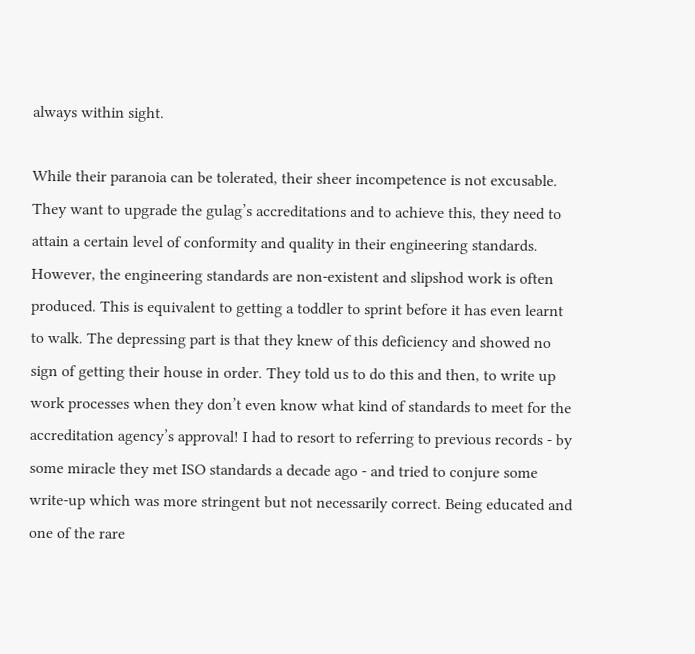always within sight.

While their paranoia can be tolerated, their sheer incompetence is not excusable. They want to upgrade the gulag’s accreditations and to achieve this, they need to attain a certain level of conformity and quality in their engineering standards. However, the engineering standards are non-existent and slipshod work is often produced. This is equivalent to getting a toddler to sprint before it has even learnt to walk. The depressing part is that they knew of this deficiency and showed no sign of getting their house in order. They told us to do this and then, to write up work processes when they don’t even know what kind of standards to meet for the accreditation agency’s approval! I had to resort to referring to previous records - by some miracle they met ISO standards a decade ago - and tried to conjure some write-up which was more stringent but not necessarily correct. Being educated and one of the rare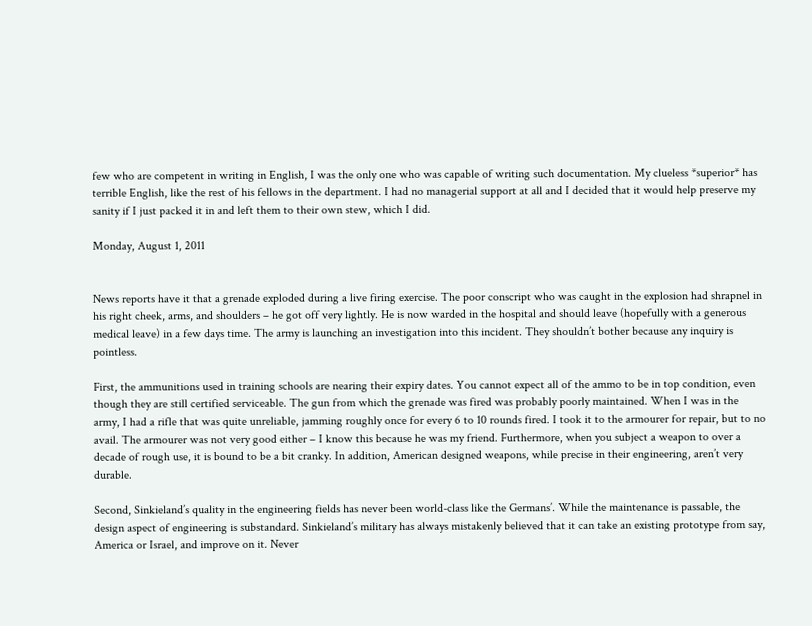few who are competent in writing in English, I was the only one who was capable of writing such documentation. My clueless *superior* has terrible English, like the rest of his fellows in the department. I had no managerial support at all and I decided that it would help preserve my sanity if I just packed it in and left them to their own stew, which I did.

Monday, August 1, 2011


News reports have it that a grenade exploded during a live firing exercise. The poor conscript who was caught in the explosion had shrapnel in his right cheek, arms, and shoulders – he got off very lightly. He is now warded in the hospital and should leave (hopefully with a generous medical leave) in a few days time. The army is launching an investigation into this incident. They shouldn’t bother because any inquiry is pointless.

First, the ammunitions used in training schools are nearing their expiry dates. You cannot expect all of the ammo to be in top condition, even though they are still certified serviceable. The gun from which the grenade was fired was probably poorly maintained. When I was in the army, I had a rifle that was quite unreliable, jamming roughly once for every 6 to 10 rounds fired. I took it to the armourer for repair, but to no avail. The armourer was not very good either – I know this because he was my friend. Furthermore, when you subject a weapon to over a decade of rough use, it is bound to be a bit cranky. In addition, American designed weapons, while precise in their engineering, aren’t very durable.

Second, Sinkieland’s quality in the engineering fields has never been world-class like the Germans’. While the maintenance is passable, the design aspect of engineering is substandard. Sinkieland’s military has always mistakenly believed that it can take an existing prototype from say, America or Israel, and improve on it. Never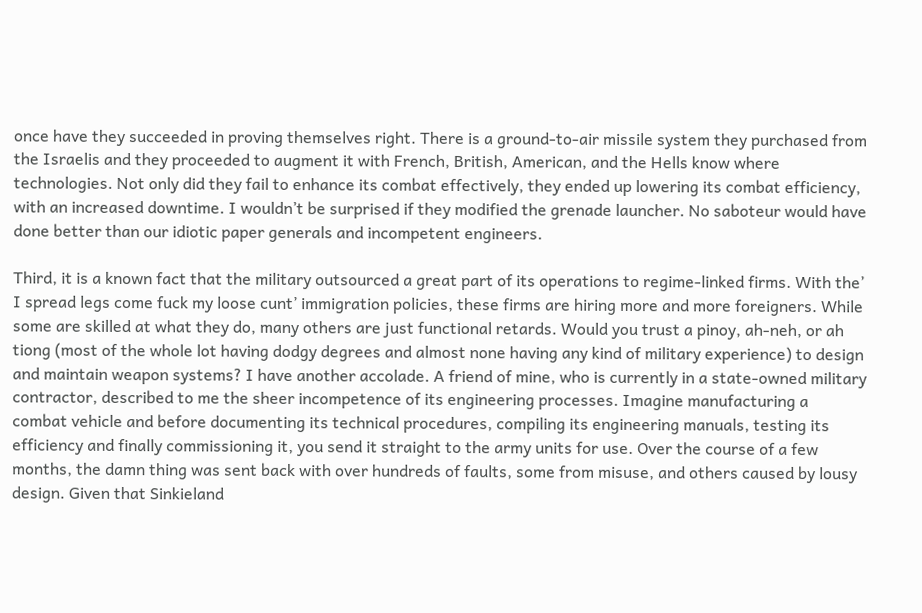once have they succeeded in proving themselves right. There is a ground-to-air missile system they purchased from the Israelis and they proceeded to augment it with French, British, American, and the Hells know where technologies. Not only did they fail to enhance its combat effectively, they ended up lowering its combat efficiency, with an increased downtime. I wouldn’t be surprised if they modified the grenade launcher. No saboteur would have done better than our idiotic paper generals and incompetent engineers.

Third, it is a known fact that the military outsourced a great part of its operations to regime-linked firms. With the’ I spread legs come fuck my loose cunt’ immigration policies, these firms are hiring more and more foreigners. While some are skilled at what they do, many others are just functional retards. Would you trust a pinoy, ah-neh, or ah tiong (most of the whole lot having dodgy degrees and almost none having any kind of military experience) to design and maintain weapon systems? I have another accolade. A friend of mine, who is currently in a state-owned military contractor, described to me the sheer incompetence of its engineering processes. Imagine manufacturing a combat vehicle and before documenting its technical procedures, compiling its engineering manuals, testing its efficiency and finally commissioning it, you send it straight to the army units for use. Over the course of a few months, the damn thing was sent back with over hundreds of faults, some from misuse, and others caused by lousy design. Given that Sinkieland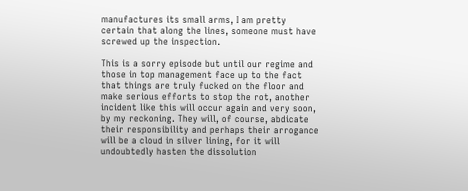manufactures its small arms, I am pretty certain that along the lines, someone must have screwed up the inspection.

This is a sorry episode but until our regime and those in top management face up to the fact that things are truly fucked on the floor and make serious efforts to stop the rot, another incident like this will occur again and very soon, by my reckoning. They will, of course, abdicate their responsibility and perhaps their arrogance will be a cloud in silver lining, for it will undoubtedly hasten the dissolution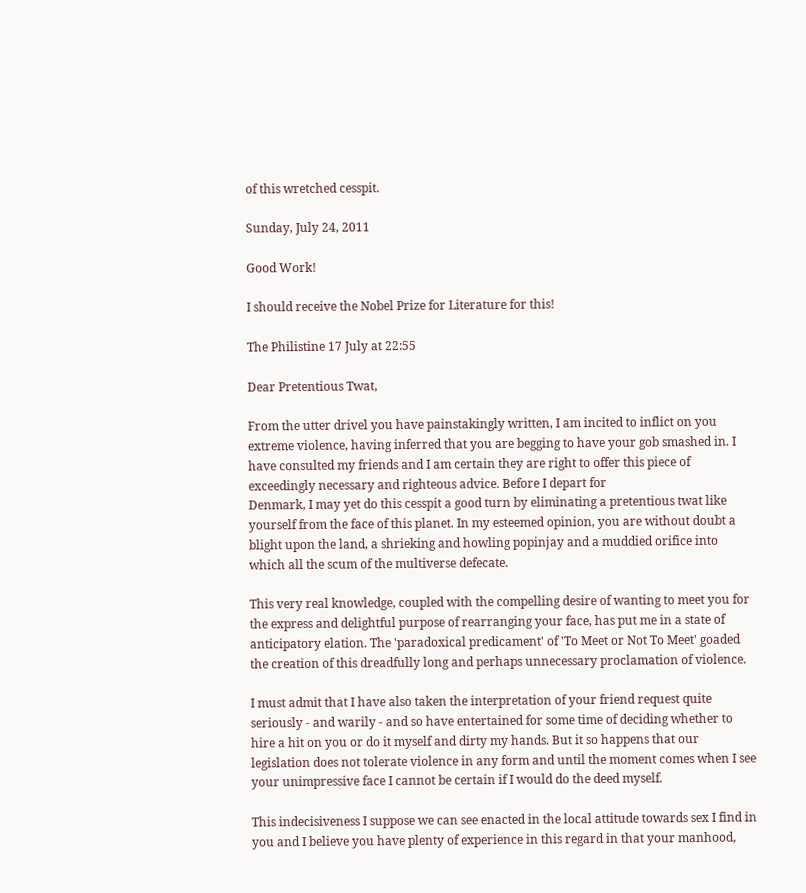of this wretched cesspit.

Sunday, July 24, 2011

Good Work!

I should receive the Nobel Prize for Literature for this!

The Philistine 17 July at 22:55

Dear Pretentious Twat,

From the utter drivel you have painstakingly written, I am incited to inflict on you extreme violence, having inferred that you are begging to have your gob smashed in. I have consulted my friends and I am certain they are right to offer this piece of exceedingly necessary and righteous advice. Before I depart for
Denmark, I may yet do this cesspit a good turn by eliminating a pretentious twat like yourself from the face of this planet. In my esteemed opinion, you are without doubt a blight upon the land, a shrieking and howling popinjay and a muddied orifice into which all the scum of the multiverse defecate.

This very real knowledge, coupled with the compelling desire of wanting to meet you for the express and delightful purpose of rearranging your face, has put me in a state of anticipatory elation. The 'paradoxical predicament' of 'To Meet or Not To Meet' goaded the creation of this dreadfully long and perhaps unnecessary proclamation of violence.

I must admit that I have also taken the interpretation of your friend request quite seriously - and warily - and so have entertained for some time of deciding whether to hire a hit on you or do it myself and dirty my hands. But it so happens that our legislation does not tolerate violence in any form and until the moment comes when I see your unimpressive face I cannot be certain if I would do the deed myself.

This indecisiveness I suppose we can see enacted in the local attitude towards sex I find in you and I believe you have plenty of experience in this regard in that your manhood,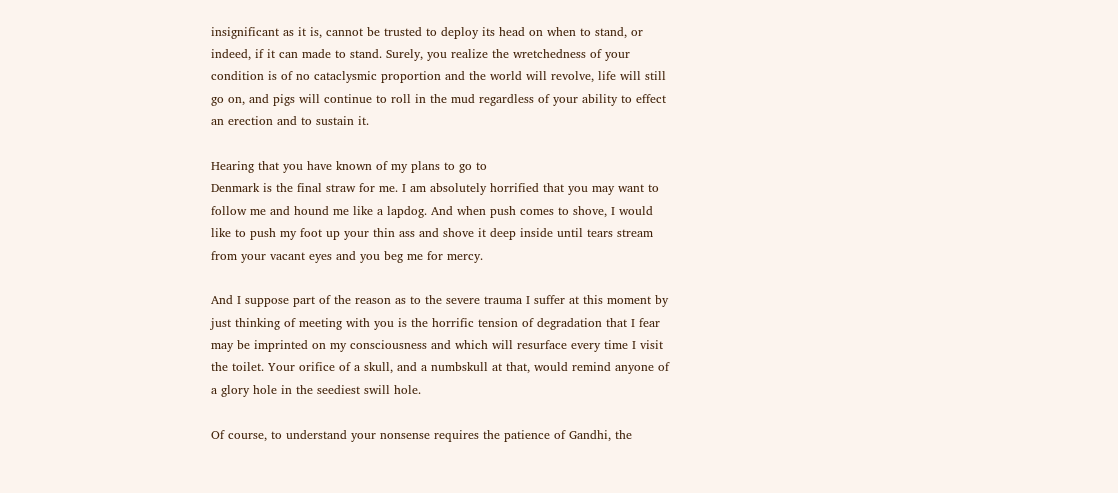insignificant as it is, cannot be trusted to deploy its head on when to stand, or indeed, if it can made to stand. Surely, you realize the wretchedness of your condition is of no cataclysmic proportion and the world will revolve, life will still go on, and pigs will continue to roll in the mud regardless of your ability to effect an erection and to sustain it.

Hearing that you have known of my plans to go to
Denmark is the final straw for me. I am absolutely horrified that you may want to follow me and hound me like a lapdog. And when push comes to shove, I would like to push my foot up your thin ass and shove it deep inside until tears stream from your vacant eyes and you beg me for mercy.

And I suppose part of the reason as to the severe trauma I suffer at this moment by just thinking of meeting with you is the horrific tension of degradation that I fear may be imprinted on my consciousness and which will resurface every time I visit the toilet. Your orifice of a skull, and a numbskull at that, would remind anyone of a glory hole in the seediest swill hole.

Of course, to understand your nonsense requires the patience of Gandhi, the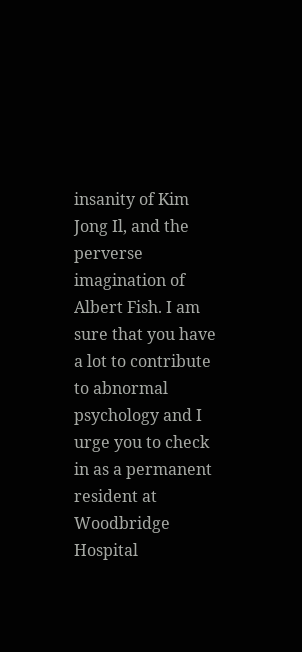insanity of Kim Jong Il, and the perverse imagination of Albert Fish. I am sure that you have a lot to contribute to abnormal psychology and I urge you to check in as a permanent resident at
Woodbridge Hospital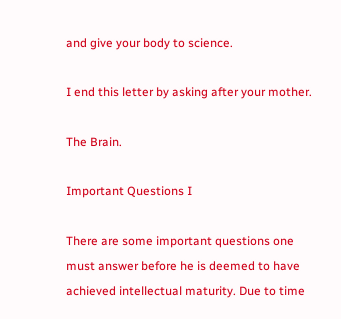and give your body to science.

I end this letter by asking after your mother.

The Brain.

Important Questions I

There are some important questions one must answer before he is deemed to have achieved intellectual maturity. Due to time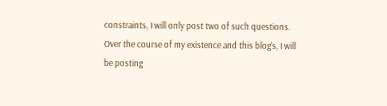constraints, I will only post two of such questions. Over the course of my existence and this blog’s, I will be posting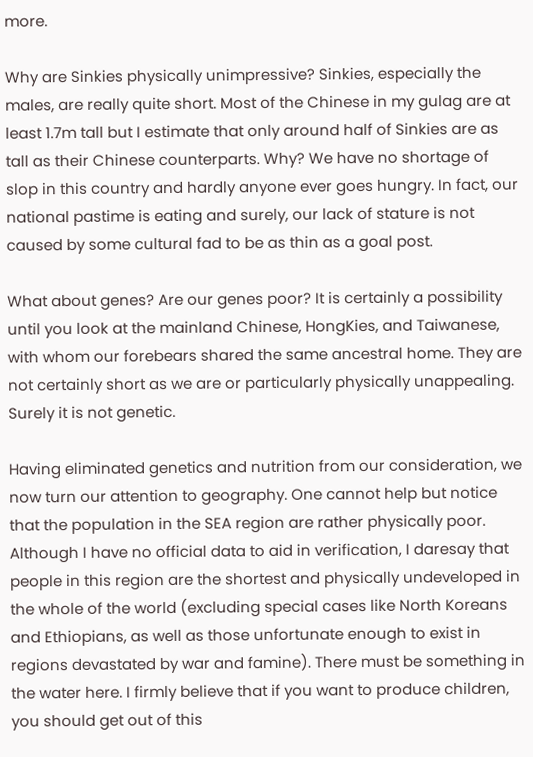more.

Why are Sinkies physically unimpressive? Sinkies, especially the males, are really quite short. Most of the Chinese in my gulag are at least 1.7m tall but I estimate that only around half of Sinkies are as tall as their Chinese counterparts. Why? We have no shortage of slop in this country and hardly anyone ever goes hungry. In fact, our national pastime is eating and surely, our lack of stature is not caused by some cultural fad to be as thin as a goal post.

What about genes? Are our genes poor? It is certainly a possibility until you look at the mainland Chinese, HongKies, and Taiwanese, with whom our forebears shared the same ancestral home. They are not certainly short as we are or particularly physically unappealing. Surely it is not genetic.

Having eliminated genetics and nutrition from our consideration, we now turn our attention to geography. One cannot help but notice that the population in the SEA region are rather physically poor. Although I have no official data to aid in verification, I daresay that people in this region are the shortest and physically undeveloped in the whole of the world (excluding special cases like North Koreans and Ethiopians, as well as those unfortunate enough to exist in regions devastated by war and famine). There must be something in the water here. I firmly believe that if you want to produce children, you should get out of this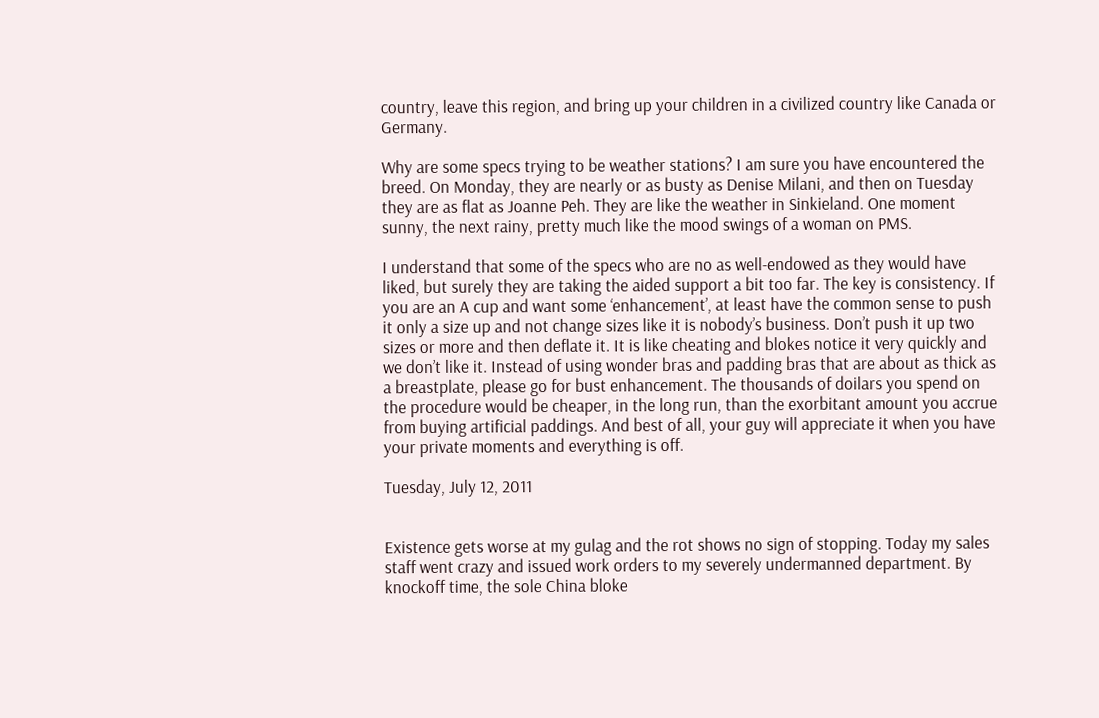country, leave this region, and bring up your children in a civilized country like Canada or Germany.

Why are some specs trying to be weather stations? I am sure you have encountered the breed. On Monday, they are nearly or as busty as Denise Milani, and then on Tuesday they are as flat as Joanne Peh. They are like the weather in Sinkieland. One moment sunny, the next rainy, pretty much like the mood swings of a woman on PMS.

I understand that some of the specs who are no as well-endowed as they would have liked, but surely they are taking the aided support a bit too far. The key is consistency. If you are an A cup and want some ‘enhancement’, at least have the common sense to push it only a size up and not change sizes like it is nobody’s business. Don’t push it up two sizes or more and then deflate it. It is like cheating and blokes notice it very quickly and we don’t like it. Instead of using wonder bras and padding bras that are about as thick as a breastplate, please go for bust enhancement. The thousands of doilars you spend on the procedure would be cheaper, in the long run, than the exorbitant amount you accrue from buying artificial paddings. And best of all, your guy will appreciate it when you have your private moments and everything is off.

Tuesday, July 12, 2011


Existence gets worse at my gulag and the rot shows no sign of stopping. Today my sales staff went crazy and issued work orders to my severely undermanned department. By knockoff time, the sole China bloke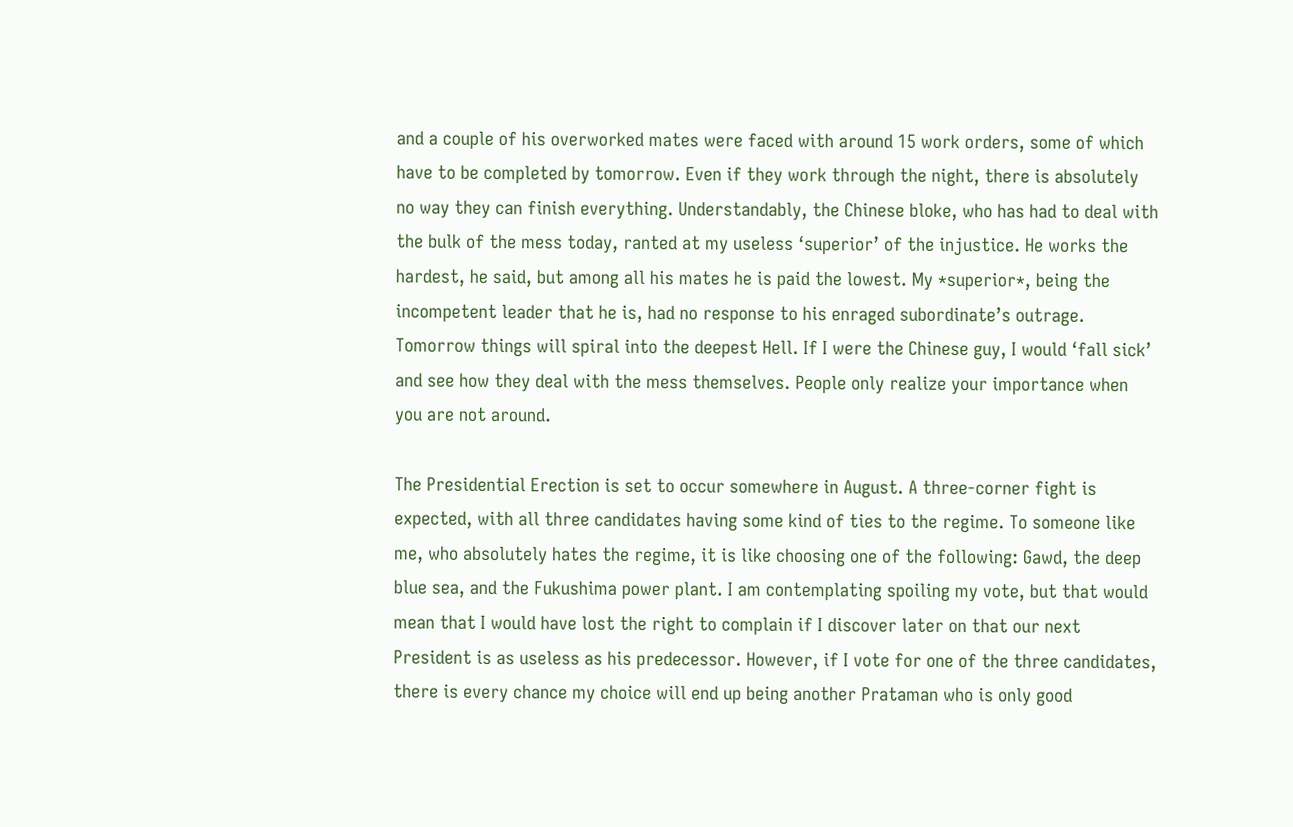and a couple of his overworked mates were faced with around 15 work orders, some of which have to be completed by tomorrow. Even if they work through the night, there is absolutely no way they can finish everything. Understandably, the Chinese bloke, who has had to deal with the bulk of the mess today, ranted at my useless ‘superior’ of the injustice. He works the hardest, he said, but among all his mates he is paid the lowest. My *superior*, being the incompetent leader that he is, had no response to his enraged subordinate’s outrage. Tomorrow things will spiral into the deepest Hell. If I were the Chinese guy, I would ‘fall sick’ and see how they deal with the mess themselves. People only realize your importance when you are not around.

The Presidential Erection is set to occur somewhere in August. A three-corner fight is expected, with all three candidates having some kind of ties to the regime. To someone like me, who absolutely hates the regime, it is like choosing one of the following: Gawd, the deep blue sea, and the Fukushima power plant. I am contemplating spoiling my vote, but that would mean that I would have lost the right to complain if I discover later on that our next President is as useless as his predecessor. However, if I vote for one of the three candidates, there is every chance my choice will end up being another Prataman who is only good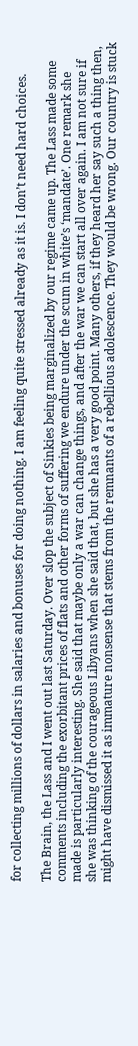for collecting millions of dollars in salaries and bonuses for doing nothing. I am feeling quite stressed already as it is. I don’t need hard choices.

The Brain, the Lass and I went out last Saturday. Over slop the subject of Sinkies being marginalized by our regime came up. The Lass made some comments including the exorbitant prices of flats and other forms of suffering we endure under the scum in white’s ‘mandate’. One remark she made is particularly interesting. She said that maybe only a war can change things, and after the war we can start all over again. I am not sure if she was thinking of the courageous Libyans when she said that, but she has a very good point. Many others, if they heard her say such a thing then, might have dismissed it as immature nonsense that stems from the remnants of a rebellious adolescence. They would be wrong. Our country is stuck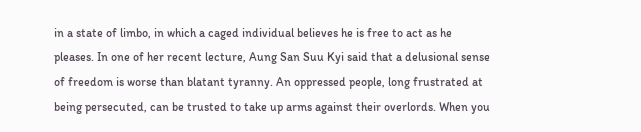in a state of limbo, in which a caged individual believes he is free to act as he pleases. In one of her recent lecture, Aung San Suu Kyi said that a delusional sense of freedom is worse than blatant tyranny. An oppressed people, long frustrated at being persecuted, can be trusted to take up arms against their overlords. When you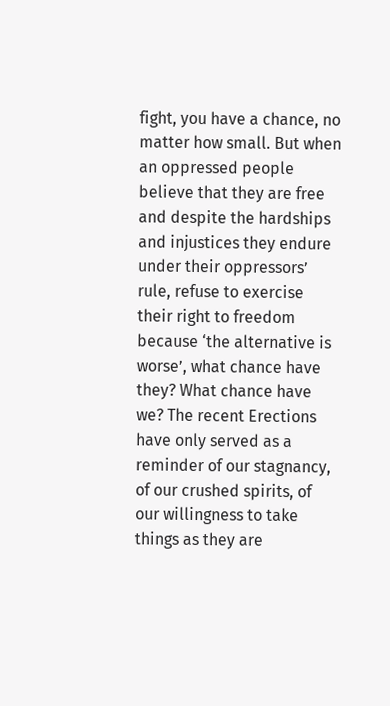fight, you have a chance, no matter how small. But when an oppressed people believe that they are free and despite the hardships and injustices they endure under their oppressors’ rule, refuse to exercise their right to freedom because ‘the alternative is worse’, what chance have they? What chance have we? The recent Erections have only served as a reminder of our stagnancy, of our crushed spirits, of our willingness to take things as they are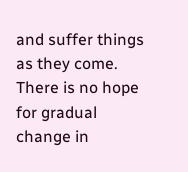and suffer things as they come. There is no hope for gradual change in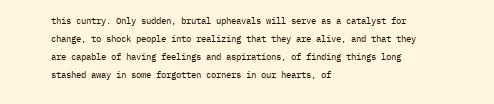this cuntry. Only sudden, brutal upheavals will serve as a catalyst for change, to shock people into realizing that they are alive, and that they are capable of having feelings and aspirations, of finding things long stashed away in some forgotten corners in our hearts, of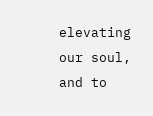elevating our soul, and to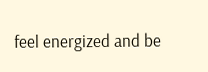feel energized and be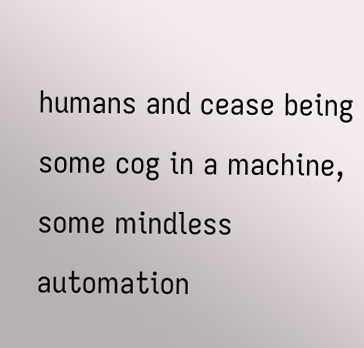humans and cease being some cog in a machine, some mindless automation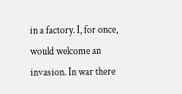in a factory. I, for once, would welcome an invasion. In war there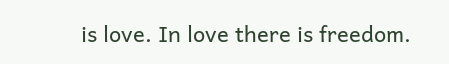is love. In love there is freedom.